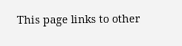This page links to other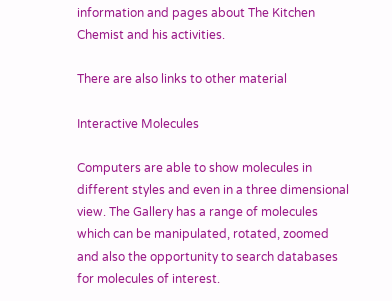information and pages about The Kitchen Chemist and his activities.

There are also links to other material

Interactive Molecules

Computers are able to show molecules in different styles and even in a three dimensional view. The Gallery has a range of molecules which can be manipulated, rotated, zoomed and also the opportunity to search databases for molecules of interest.